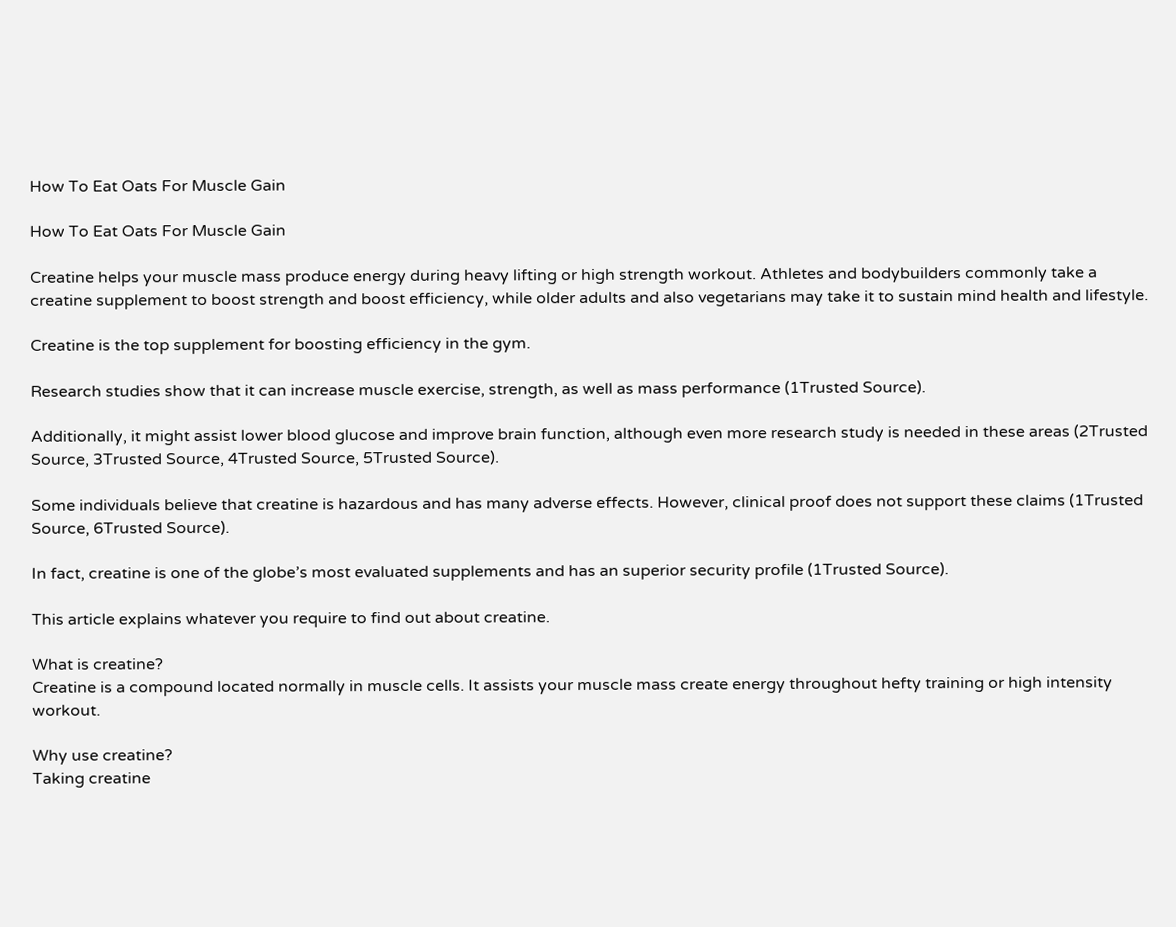How To Eat Oats For Muscle Gain

How To Eat Oats For Muscle Gain

Creatine helps your muscle mass produce energy during heavy lifting or high strength workout. Athletes and bodybuilders commonly take a creatine supplement to boost strength and boost efficiency, while older adults and also vegetarians may take it to sustain mind health and lifestyle.

Creatine is the top supplement for boosting efficiency in the gym.

Research studies show that it can increase muscle exercise, strength, as well as mass performance (1Trusted Source).

Additionally, it might assist lower blood glucose and improve brain function, although even more research study is needed in these areas (2Trusted Source, 3Trusted Source, 4Trusted Source, 5Trusted Source).

Some individuals believe that creatine is hazardous and has many adverse effects. However, clinical proof does not support these claims (1Trusted Source, 6Trusted Source).

In fact, creatine is one of the globe’s most evaluated supplements and has an superior security profile (1Trusted Source).

This article explains whatever you require to find out about creatine.

What is creatine?
Creatine is a compound located normally in muscle cells. It assists your muscle mass create energy throughout hefty training or high intensity workout.

Why use creatine?
Taking creatine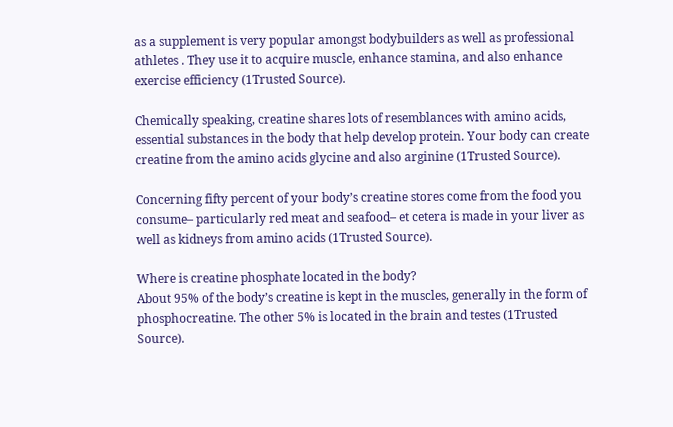as a supplement is very popular amongst bodybuilders as well as professional athletes . They use it to acquire muscle, enhance stamina, and also enhance exercise efficiency (1Trusted Source).

Chemically speaking, creatine shares lots of resemblances with amino acids, essential substances in the body that help develop protein. Your body can create creatine from the amino acids glycine and also arginine (1Trusted Source).

Concerning fifty percent of your body’s creatine stores come from the food you consume– particularly red meat and seafood– et cetera is made in your liver as well as kidneys from amino acids (1Trusted Source).

Where is creatine phosphate located in the body?
About 95% of the body’s creatine is kept in the muscles, generally in the form of phosphocreatine. The other 5% is located in the brain and testes (1Trusted Source).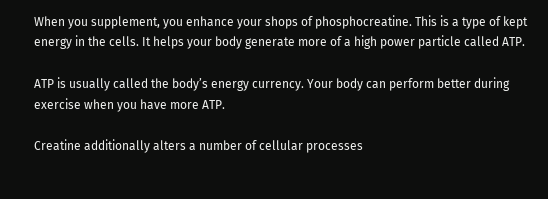When you supplement, you enhance your shops of phosphocreatine. This is a type of kept energy in the cells. It helps your body generate more of a high power particle called ATP.

ATP is usually called the body’s energy currency. Your body can perform better during exercise when you have more ATP.

Creatine additionally alters a number of cellular processes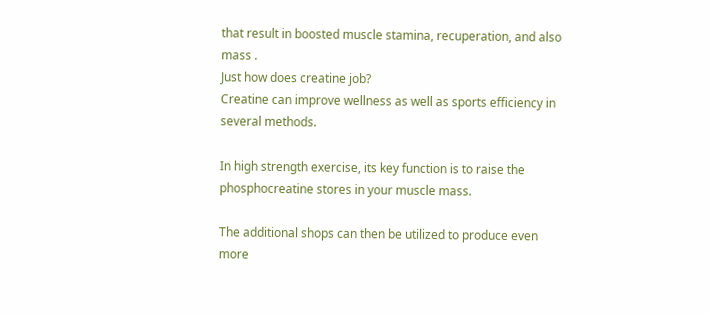that result in boosted muscle stamina, recuperation, and also mass .
Just how does creatine job?
Creatine can improve wellness as well as sports efficiency in several methods.

In high strength exercise, its key function is to raise the phosphocreatine stores in your muscle mass.

The additional shops can then be utilized to produce even more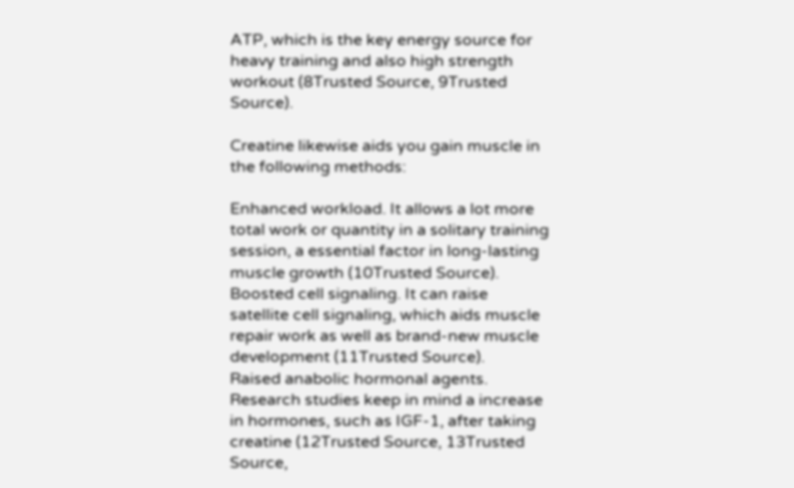ATP, which is the key energy source for heavy training and also high strength workout (8Trusted Source, 9Trusted Source).

Creatine likewise aids you gain muscle in the following methods:

Enhanced workload. It allows a lot more total work or quantity in a solitary training session, a essential factor in long-lasting muscle growth (10Trusted Source).
Boosted cell signaling. It can raise satellite cell signaling, which aids muscle repair work as well as brand-new muscle development (11Trusted Source).
Raised anabolic hormonal agents. Research studies keep in mind a increase in hormones, such as IGF-1, after taking creatine (12Trusted Source, 13Trusted Source,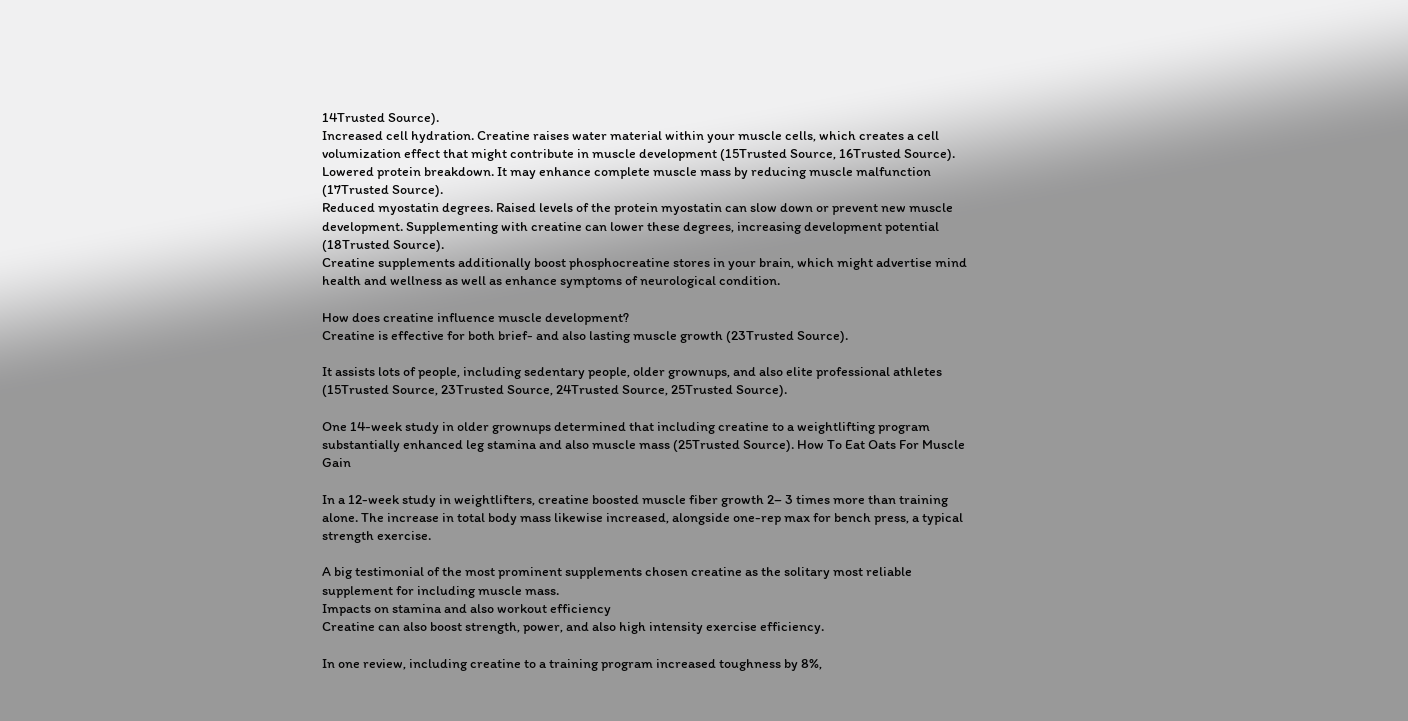14Trusted Source).
Increased cell hydration. Creatine raises water material within your muscle cells, which creates a cell volumization effect that might contribute in muscle development (15Trusted Source, 16Trusted Source).
Lowered protein breakdown. It may enhance complete muscle mass by reducing muscle malfunction (17Trusted Source).
Reduced myostatin degrees. Raised levels of the protein myostatin can slow down or prevent new muscle development. Supplementing with creatine can lower these degrees, increasing development potential (18Trusted Source).
Creatine supplements additionally boost phosphocreatine stores in your brain, which might advertise mind health and wellness as well as enhance symptoms of neurological condition.

How does creatine influence muscle development?
Creatine is effective for both brief- and also lasting muscle growth (23Trusted Source).

It assists lots of people, including sedentary people, older grownups, and also elite professional athletes (15Trusted Source, 23Trusted Source, 24Trusted Source, 25Trusted Source).

One 14-week study in older grownups determined that including creatine to a weightlifting program substantially enhanced leg stamina and also muscle mass (25Trusted Source). How To Eat Oats For Muscle Gain

In a 12-week study in weightlifters, creatine boosted muscle fiber growth 2– 3 times more than training alone. The increase in total body mass likewise increased, alongside one-rep max for bench press, a typical strength exercise.

A big testimonial of the most prominent supplements chosen creatine as the solitary most reliable supplement for including muscle mass.
Impacts on stamina and also workout efficiency
Creatine can also boost strength, power, and also high intensity exercise efficiency.

In one review, including creatine to a training program increased toughness by 8%,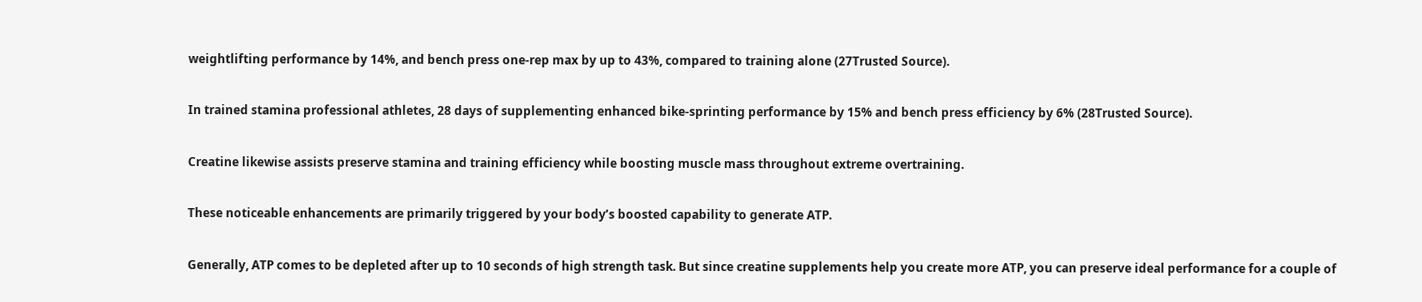weightlifting performance by 14%, and bench press one-rep max by up to 43%, compared to training alone (27Trusted Source).

In trained stamina professional athletes, 28 days of supplementing enhanced bike-sprinting performance by 15% and bench press efficiency by 6% (28Trusted Source).

Creatine likewise assists preserve stamina and training efficiency while boosting muscle mass throughout extreme overtraining.

These noticeable enhancements are primarily triggered by your body’s boosted capability to generate ATP.

Generally, ATP comes to be depleted after up to 10 seconds of high strength task. But since creatine supplements help you create more ATP, you can preserve ideal performance for a couple of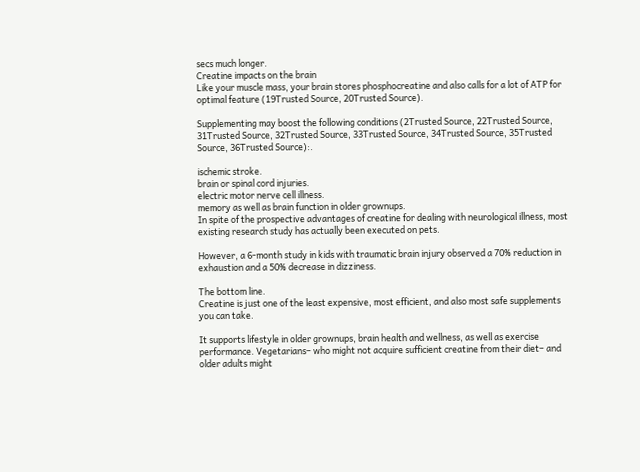secs much longer.
Creatine impacts on the brain
Like your muscle mass, your brain stores phosphocreatine and also calls for a lot of ATP for optimal feature (19Trusted Source, 20Trusted Source).

Supplementing may boost the following conditions (2Trusted Source, 22Trusted Source, 31Trusted Source, 32Trusted Source, 33Trusted Source, 34Trusted Source, 35Trusted Source, 36Trusted Source):.

ischemic stroke.
brain or spinal cord injuries.
electric motor nerve cell illness.
memory as well as brain function in older grownups.
In spite of the prospective advantages of creatine for dealing with neurological illness, most existing research study has actually been executed on pets.

However, a 6-month study in kids with traumatic brain injury observed a 70% reduction in exhaustion and a 50% decrease in dizziness.

The bottom line.
Creatine is just one of the least expensive, most efficient, and also most safe supplements you can take.

It supports lifestyle in older grownups, brain health and wellness, as well as exercise performance. Vegetarians– who might not acquire sufficient creatine from their diet– and older adults might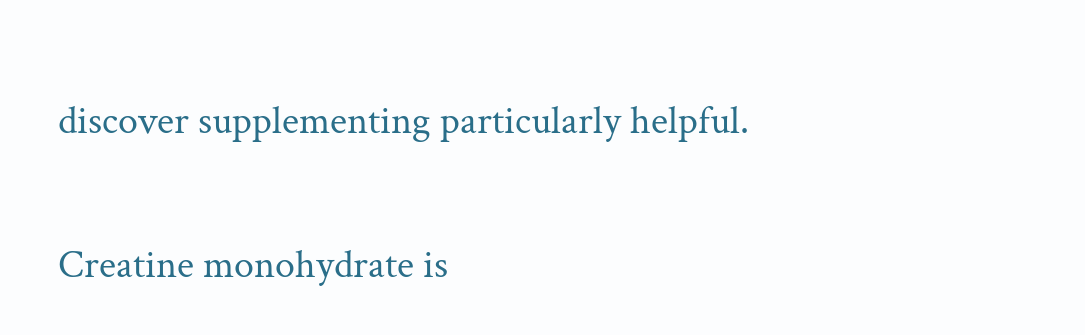discover supplementing particularly helpful.

Creatine monohydrate is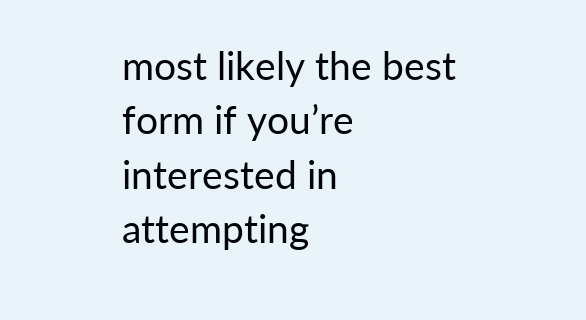most likely the best form if you’re interested in attempting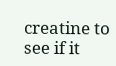creatine to see if it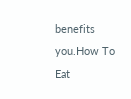benefits you.How To Eat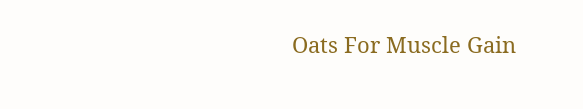Oats For Muscle Gain